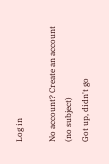Log in

No account? Create an account
(no subject)
Got up, didn't go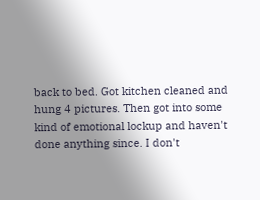back to bed. Got kitchen cleaned and hung 4 pictures. Then got into some kind of emotional lockup and haven't done anything since. I don't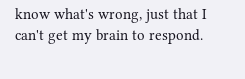know what's wrong, just that I can't get my brain to respond.